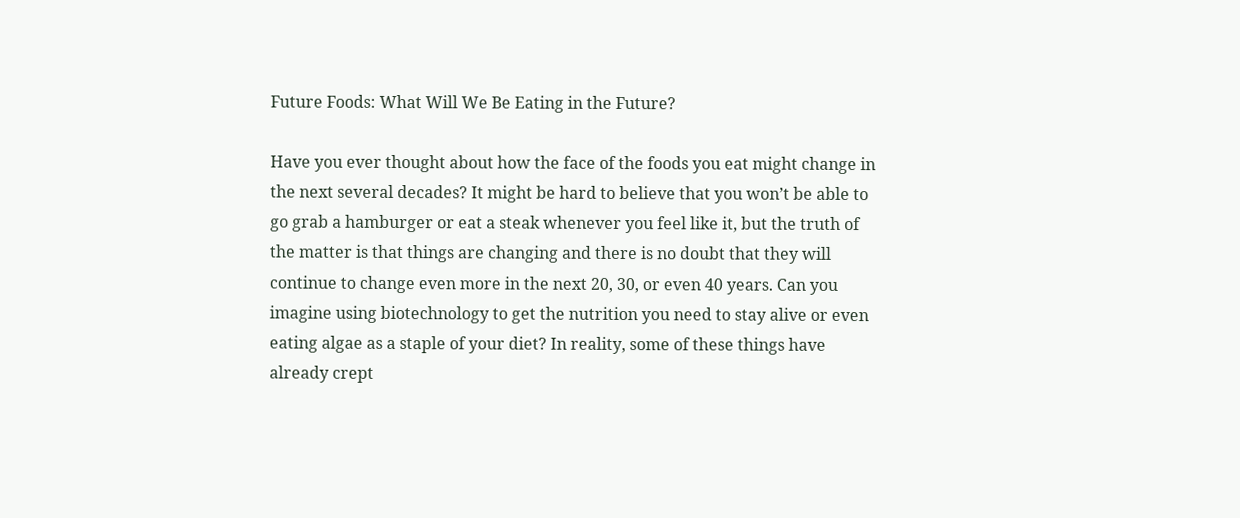Future Foods: What Will We Be Eating in the Future?

Have you ever thought about how the face of the foods you eat might change in the next several decades? It might be hard to believe that you won’t be able to go grab a hamburger or eat a steak whenever you feel like it, but the truth of the matter is that things are changing and there is no doubt that they will continue to change even more in the next 20, 30, or even 40 years. Can you imagine using biotechnology to get the nutrition you need to stay alive or even eating algae as a staple of your diet? In reality, some of these things have already crept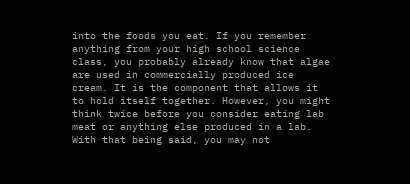into the foods you eat. If you remember anything from your high school science class, you probably already know that algae are used in commercially produced ice cream. It is the component that allows it to hold itself together. However, you might think twice before you consider eating lab meat or anything else produced in a lab. With that being said, you may not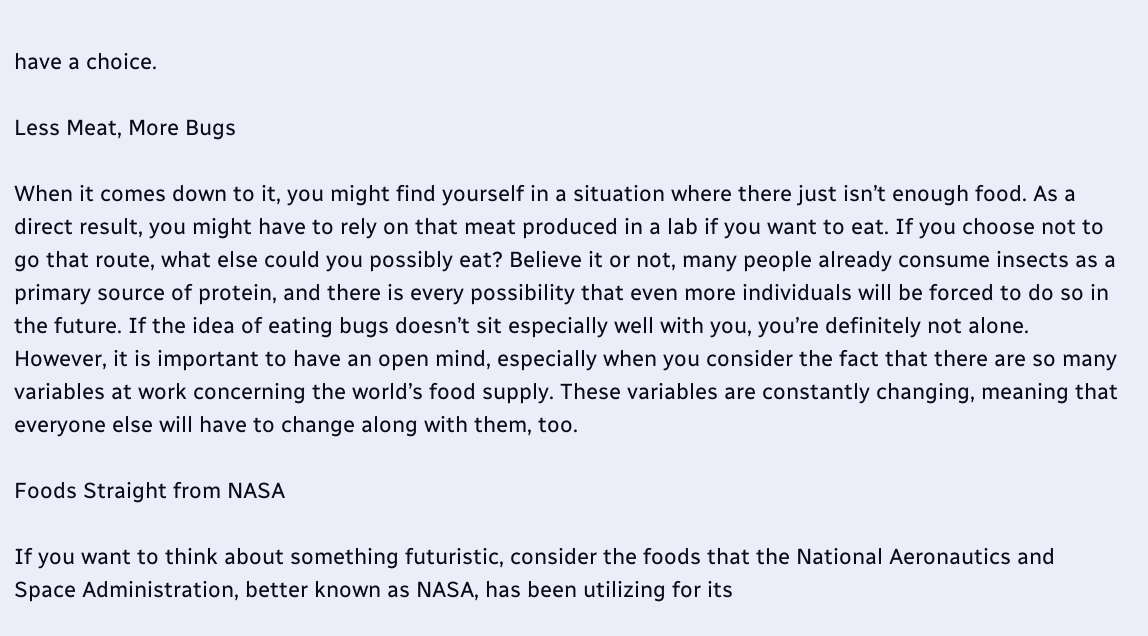have a choice.

Less Meat, More Bugs

When it comes down to it, you might find yourself in a situation where there just isn’t enough food. As a direct result, you might have to rely on that meat produced in a lab if you want to eat. If you choose not to go that route, what else could you possibly eat? Believe it or not, many people already consume insects as a primary source of protein, and there is every possibility that even more individuals will be forced to do so in the future. If the idea of eating bugs doesn’t sit especially well with you, you’re definitely not alone. However, it is important to have an open mind, especially when you consider the fact that there are so many variables at work concerning the world’s food supply. These variables are constantly changing, meaning that everyone else will have to change along with them, too.

Foods Straight from NASA

If you want to think about something futuristic, consider the foods that the National Aeronautics and Space Administration, better known as NASA, has been utilizing for its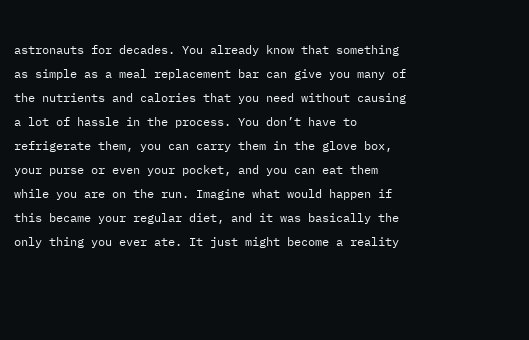astronauts for decades. You already know that something as simple as a meal replacement bar can give you many of the nutrients and calories that you need without causing a lot of hassle in the process. You don’t have to refrigerate them, you can carry them in the glove box, your purse or even your pocket, and you can eat them while you are on the run. Imagine what would happen if this became your regular diet, and it was basically the only thing you ever ate. It just might become a reality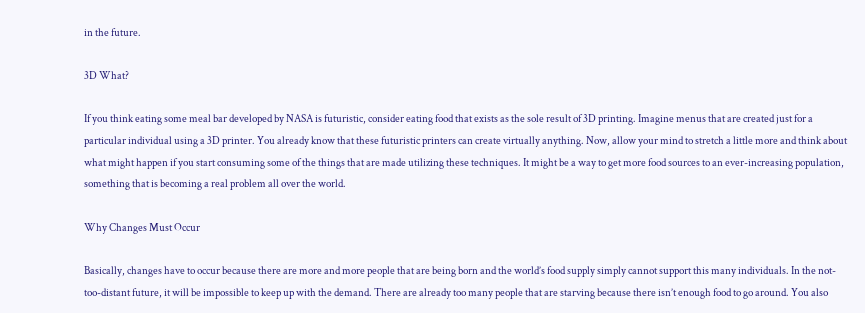in the future.

3D What?

If you think eating some meal bar developed by NASA is futuristic, consider eating food that exists as the sole result of 3D printing. Imagine menus that are created just for a particular individual using a 3D printer. You already know that these futuristic printers can create virtually anything. Now, allow your mind to stretch a little more and think about what might happen if you start consuming some of the things that are made utilizing these techniques. It might be a way to get more food sources to an ever-increasing population, something that is becoming a real problem all over the world.

Why Changes Must Occur

Basically, changes have to occur because there are more and more people that are being born and the world’s food supply simply cannot support this many individuals. In the not-too-distant future, it will be impossible to keep up with the demand. There are already too many people that are starving because there isn’t enough food to go around. You also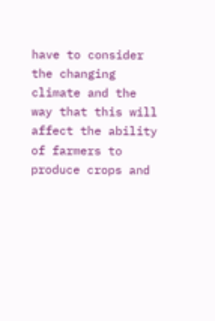have to consider the changing climate and the way that this will affect the ability of farmers to produce crops and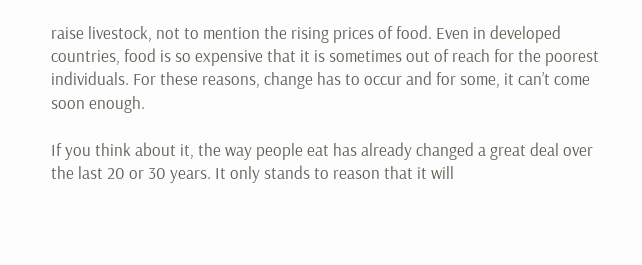raise livestock, not to mention the rising prices of food. Even in developed countries, food is so expensive that it is sometimes out of reach for the poorest individuals. For these reasons, change has to occur and for some, it can’t come soon enough.

If you think about it, the way people eat has already changed a great deal over the last 20 or 30 years. It only stands to reason that it will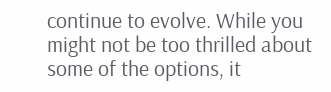continue to evolve. While you might not be too thrilled about some of the options, it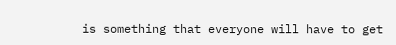is something that everyone will have to get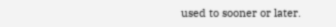used to sooner or later.